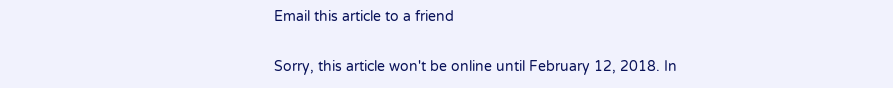Email this article to a friend

Sorry, this article won't be online until February 12, 2018. In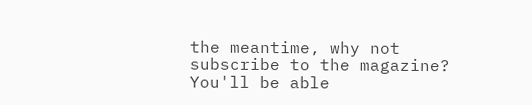the meantime, why not subscribe to the magazine? You'll be able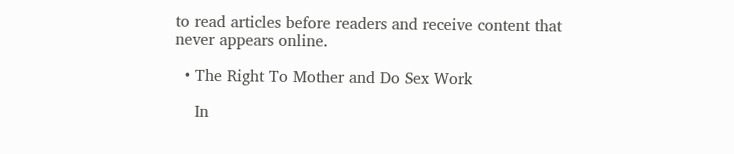to read articles before readers and receive content that never appears online.

  • The Right To Mother and Do Sex Work

    In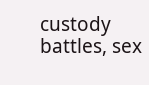custody battles, sex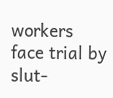workers face trial by slut-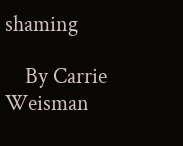shaming

    By Carrie Weisman